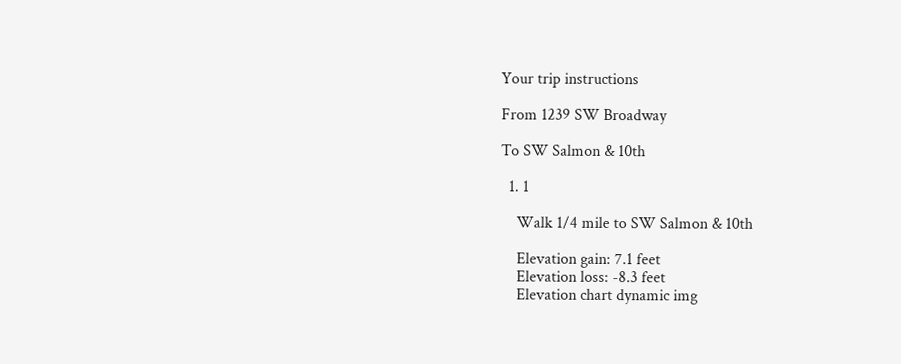Your trip instructions

From 1239 SW Broadway

To SW Salmon & 10th

  1. 1

    Walk 1/4 mile to SW Salmon & 10th

    Elevation gain: 7.1 feet
    Elevation loss: -8.3 feet
    Elevation chart dynamic img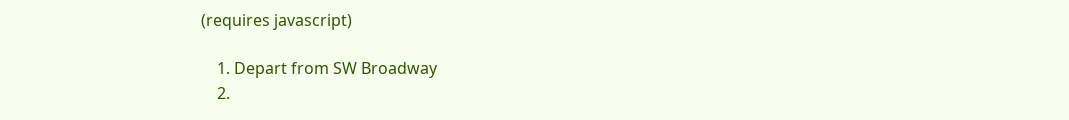(requires javascript)

    1. Depart from SW Broadway
    2.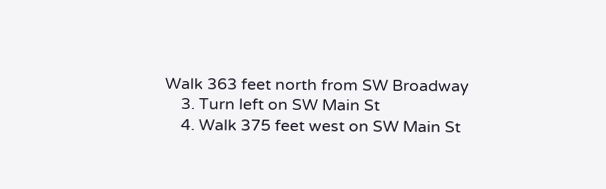Walk 363 feet north from SW Broadway
    3. Turn left on SW Main St
    4. Walk 375 feet west on SW Main St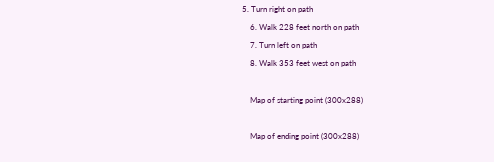5. Turn right on path
    6. Walk 228 feet north on path
    7. Turn left on path
    8. Walk 353 feet west on path

    Map of starting point (300x288)

    Map of ending point (300x288)